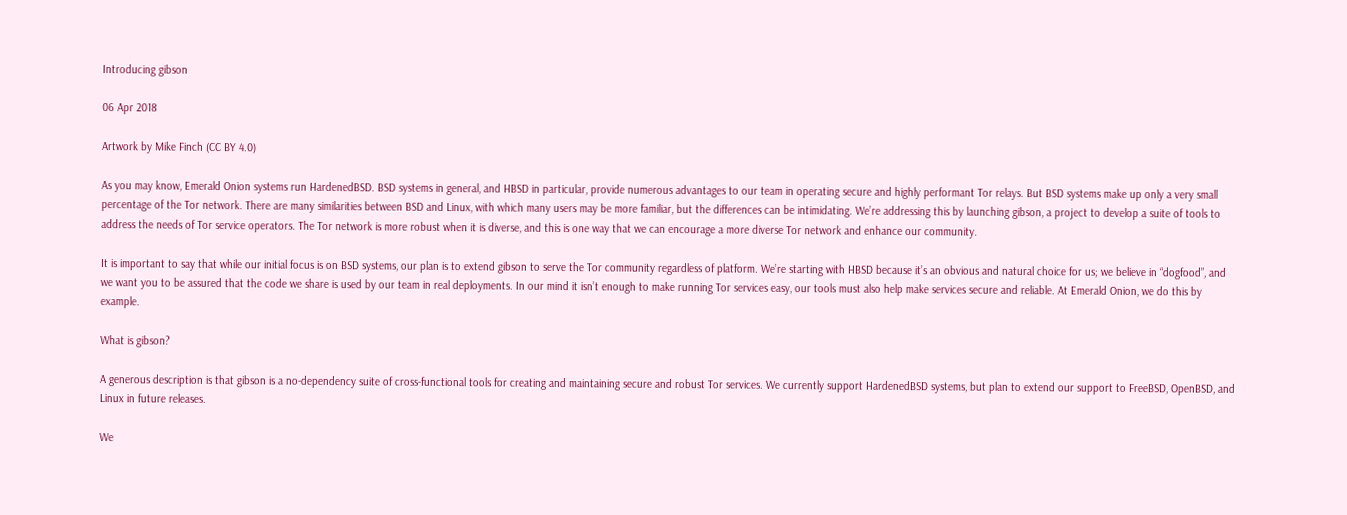Introducing gibson

06 Apr 2018

Artwork by Mike Finch (CC BY 4.0)

As you may know, Emerald Onion systems run HardenedBSD. BSD systems in general, and HBSD in particular, provide numerous advantages to our team in operating secure and highly performant Tor relays. But BSD systems make up only a very small percentage of the Tor network. There are many similarities between BSD and Linux, with which many users may be more familiar, but the differences can be intimidating. We’re addressing this by launching gibson, a project to develop a suite of tools to address the needs of Tor service operators. The Tor network is more robust when it is diverse, and this is one way that we can encourage a more diverse Tor network and enhance our community.

It is important to say that while our initial focus is on BSD systems, our plan is to extend gibson to serve the Tor community regardless of platform. We’re starting with HBSD because it’s an obvious and natural choice for us; we believe in “dogfood”, and we want you to be assured that the code we share is used by our team in real deployments. In our mind it isn’t enough to make running Tor services easy, our tools must also help make services secure and reliable. At Emerald Onion, we do this by example.

What is gibson?

A generous description is that gibson is a no-dependency suite of cross-functional tools for creating and maintaining secure and robust Tor services. We currently support HardenedBSD systems, but plan to extend our support to FreeBSD, OpenBSD, and Linux in future releases.

We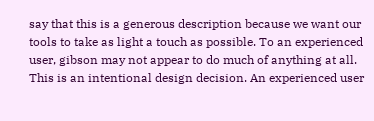say that this is a generous description because we want our tools to take as light a touch as possible. To an experienced user, gibson may not appear to do much of anything at all. This is an intentional design decision. An experienced user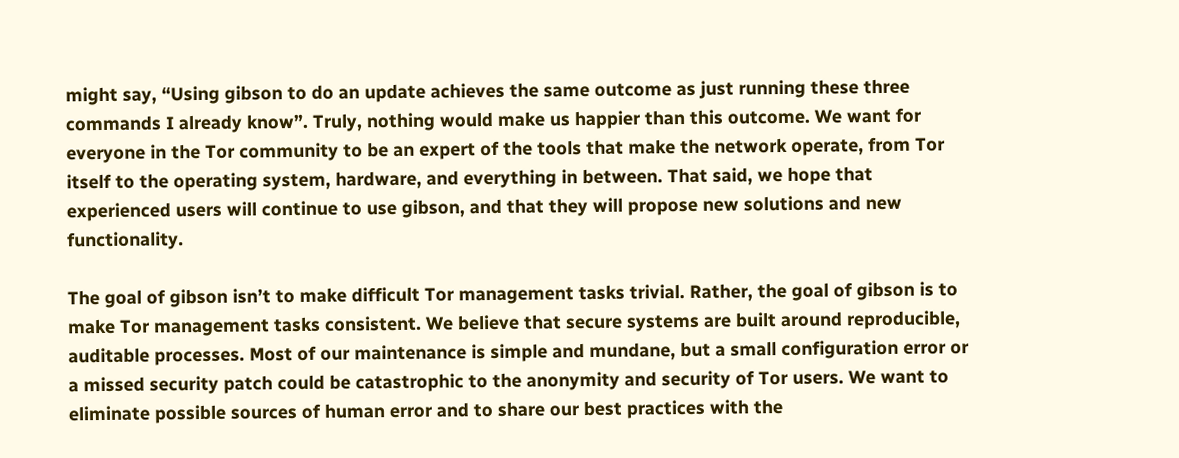might say, “Using gibson to do an update achieves the same outcome as just running these three commands I already know”. Truly, nothing would make us happier than this outcome. We want for everyone in the Tor community to be an expert of the tools that make the network operate, from Tor itself to the operating system, hardware, and everything in between. That said, we hope that experienced users will continue to use gibson, and that they will propose new solutions and new functionality.

The goal of gibson isn’t to make difficult Tor management tasks trivial. Rather, the goal of gibson is to make Tor management tasks consistent. We believe that secure systems are built around reproducible, auditable processes. Most of our maintenance is simple and mundane, but a small configuration error or a missed security patch could be catastrophic to the anonymity and security of Tor users. We want to eliminate possible sources of human error and to share our best practices with the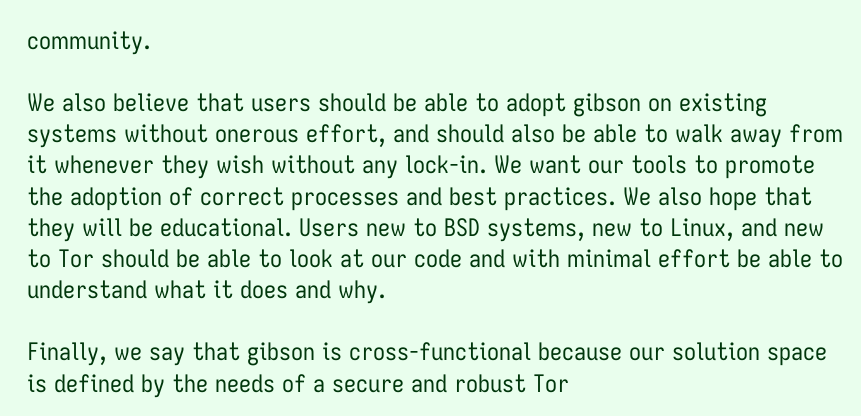community.

We also believe that users should be able to adopt gibson on existing systems without onerous effort, and should also be able to walk away from it whenever they wish without any lock-in. We want our tools to promote the adoption of correct processes and best practices. We also hope that they will be educational. Users new to BSD systems, new to Linux, and new to Tor should be able to look at our code and with minimal effort be able to understand what it does and why.

Finally, we say that gibson is cross-functional because our solution space is defined by the needs of a secure and robust Tor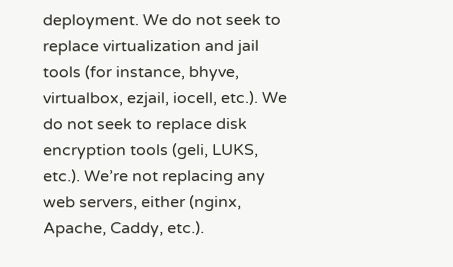deployment. We do not seek to replace virtualization and jail tools (for instance, bhyve, virtualbox, ezjail, iocell, etc.). We do not seek to replace disk encryption tools (geli, LUKS, etc.). We’re not replacing any web servers, either (nginx, Apache, Caddy, etc.).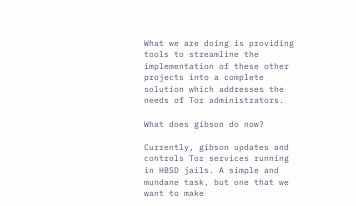What we are doing is providing tools to streamline the implementation of these other projects into a complete solution which addresses the needs of Tor administrators.

What does gibson do now?

Currently, gibson updates and controls Tor services running in HBSD jails. A simple and mundane task, but one that we want to make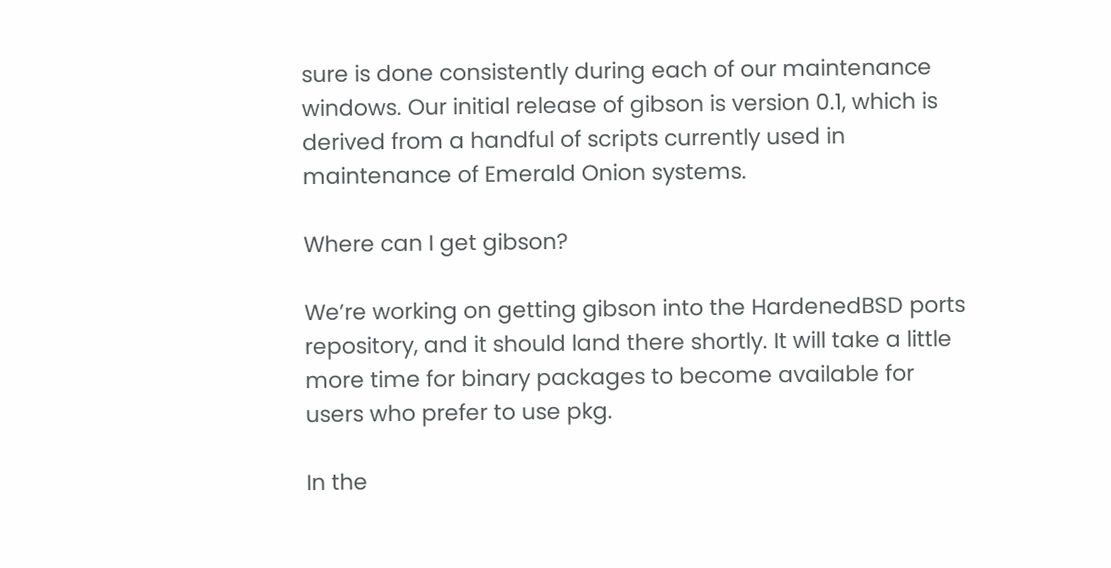sure is done consistently during each of our maintenance windows. Our initial release of gibson is version 0.1, which is derived from a handful of scripts currently used in maintenance of Emerald Onion systems.

Where can I get gibson?

We’re working on getting gibson into the HardenedBSD ports repository, and it should land there shortly. It will take a little more time for binary packages to become available for users who prefer to use pkg.

In the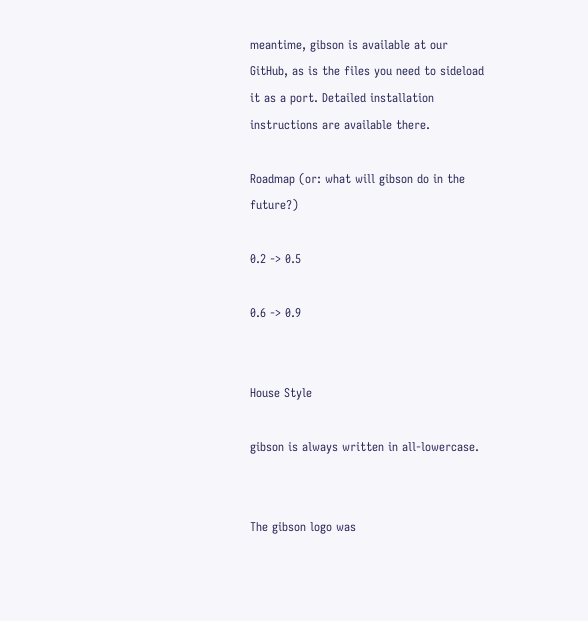meantime, gibson is available at our GitHub, as is the files you need to sideload it as a port. Detailed installation instructions are available there.

Roadmap (or: what will gibson do in the future?)

0.2 -> 0.5

0.6 -> 0.9


House Style

gibson is always written in all-lowercase.


The gibson logo was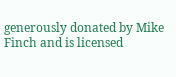generously donated by Mike Finch and is licensed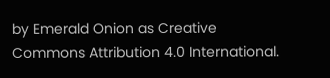by Emerald Onion as Creative Commons Attribution 4.0 International.